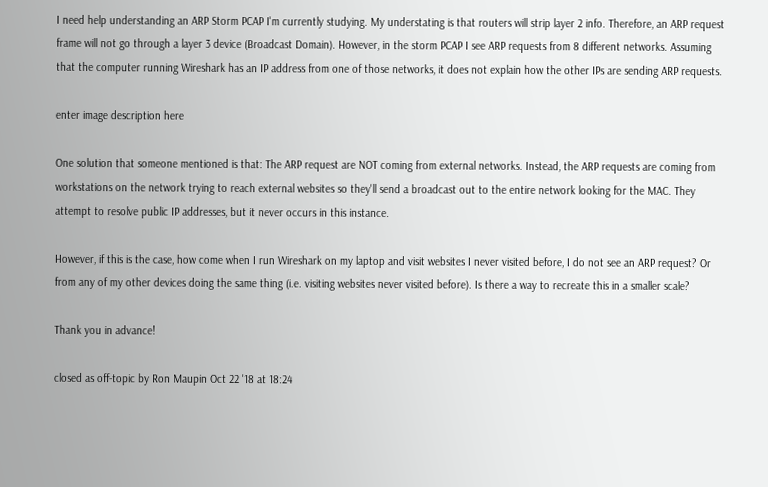I need help understanding an ARP Storm PCAP I'm currently studying. My understating is that routers will strip layer 2 info. Therefore, an ARP request frame will not go through a layer 3 device (Broadcast Domain). However, in the storm PCAP I see ARP requests from 8 different networks. Assuming that the computer running Wireshark has an IP address from one of those networks, it does not explain how the other IPs are sending ARP requests.

enter image description here

One solution that someone mentioned is that: The ARP request are NOT coming from external networks. Instead, the ARP requests are coming from workstations on the network trying to reach external websites so they'll send a broadcast out to the entire network looking for the MAC. They attempt to resolve public IP addresses, but it never occurs in this instance.

However, if this is the case, how come when I run Wireshark on my laptop and visit websites I never visited before, I do not see an ARP request? Or from any of my other devices doing the same thing (i.e. visiting websites never visited before). Is there a way to recreate this in a smaller scale?

Thank you in advance!

closed as off-topic by Ron Maupin Oct 22 '18 at 18:24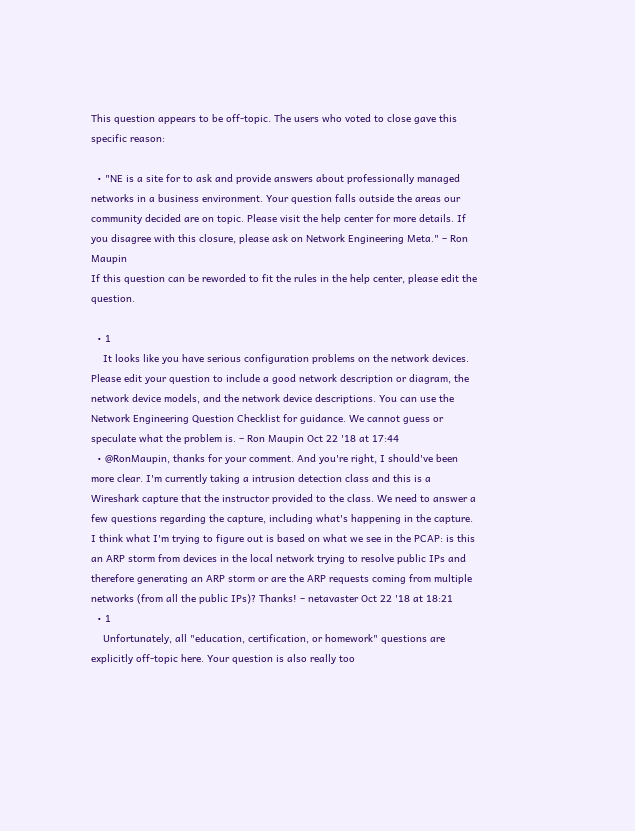This question appears to be off-topic. The users who voted to close gave this specific reason:

  • "NE is a site for to ask and provide answers about professionally managed networks in a business environment. Your question falls outside the areas our community decided are on topic. Please visit the help center for more details. If you disagree with this closure, please ask on Network Engineering Meta." – Ron Maupin
If this question can be reworded to fit the rules in the help center, please edit the question.

  • 1
    It looks like you have serious configuration problems on the network devices. Please edit your question to include a good network description or diagram, the network device models, and the network device descriptions. You can use the Network Engineering Question Checklist for guidance. We cannot guess or speculate what the problem is. – Ron Maupin Oct 22 '18 at 17:44
  • @RonMaupin, thanks for your comment. And you're right, I should've been more clear. I'm currently taking a intrusion detection class and this is a Wireshark capture that the instructor provided to the class. We need to answer a few questions regarding the capture, including what's happening in the capture. I think what I'm trying to figure out is based on what we see in the PCAP: is this an ARP storm from devices in the local network trying to resolve public IPs and therefore generating an ARP storm or are the ARP requests coming from multiple networks (from all the public IPs)? Thanks! – netavaster Oct 22 '18 at 18:21
  • 1
    Unfortunately, all "education, certification, or homework" questions are explicitly off-topic here. Your question is also really too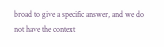broad to give a specific answer, and we do not have the context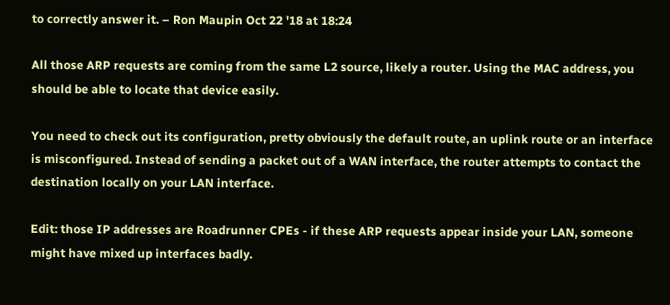to correctly answer it. – Ron Maupin Oct 22 '18 at 18:24

All those ARP requests are coming from the same L2 source, likely a router. Using the MAC address, you should be able to locate that device easily.

You need to check out its configuration, pretty obviously the default route, an uplink route or an interface is misconfigured. Instead of sending a packet out of a WAN interface, the router attempts to contact the destination locally on your LAN interface.

Edit: those IP addresses are Roadrunner CPEs - if these ARP requests appear inside your LAN, someone might have mixed up interfaces badly.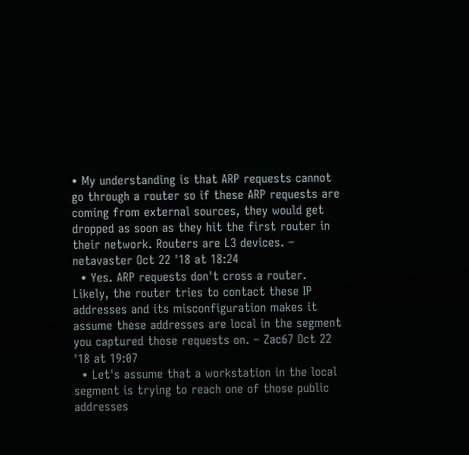• My understanding is that ARP requests cannot go through a router so if these ARP requests are coming from external sources, they would get dropped as soon as they hit the first router in their network. Routers are L3 devices. – netavaster Oct 22 '18 at 18:24
  • Yes. ARP requests don't cross a router. Likely, the router tries to contact these IP addresses and its misconfiguration makes it assume these addresses are local in the segment you captured those requests on. – Zac67 Oct 22 '18 at 19:07
  • Let's assume that a workstation in the local segment is trying to reach one of those public addresses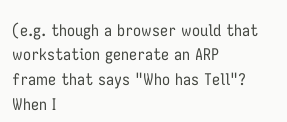(e.g. though a browser would that workstation generate an ARP frame that says "Who has Tell"? When I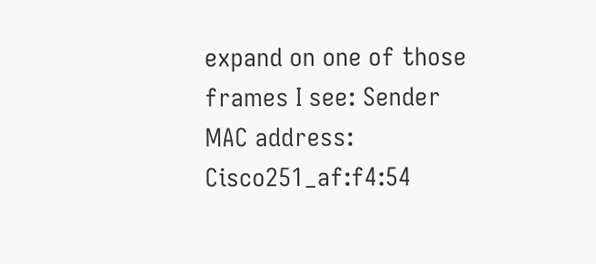expand on one of those frames I see: Sender MAC address: Cisco251_af:f4:54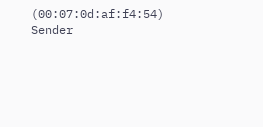(00:07:0d:af:f4:54) Sender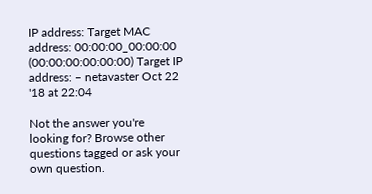IP address: Target MAC address: 00:00:00_00:00:00 (00:00:00:00:00:00) Target IP address: – netavaster Oct 22 '18 at 22:04

Not the answer you're looking for? Browse other questions tagged or ask your own question.